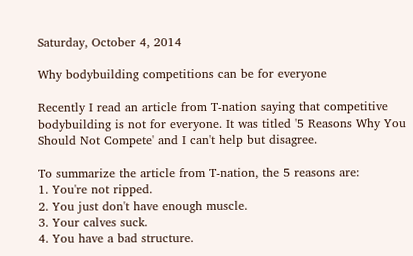Saturday, October 4, 2014

Why bodybuilding competitions can be for everyone

Recently I read an article from T-nation saying that competitive bodybuilding is not for everyone. It was titled '5 Reasons Why You Should Not Compete' and I can't help but disagree.

To summarize the article from T-nation, the 5 reasons are:
1. You're not ripped.
2. You just don't have enough muscle.
3. Your calves suck.
4. You have a bad structure.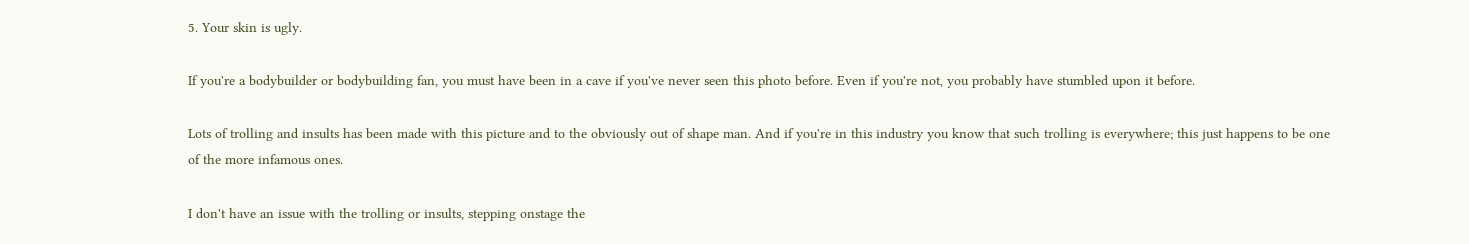5. Your skin is ugly.

If you're a bodybuilder or bodybuilding fan, you must have been in a cave if you've never seen this photo before. Even if you're not, you probably have stumbled upon it before.

Lots of trolling and insults has been made with this picture and to the obviously out of shape man. And if you're in this industry you know that such trolling is everywhere; this just happens to be one of the more infamous ones.

I don't have an issue with the trolling or insults, stepping onstage the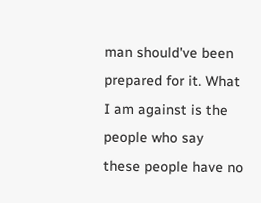man should've been prepared for it. What I am against is the people who say these people have no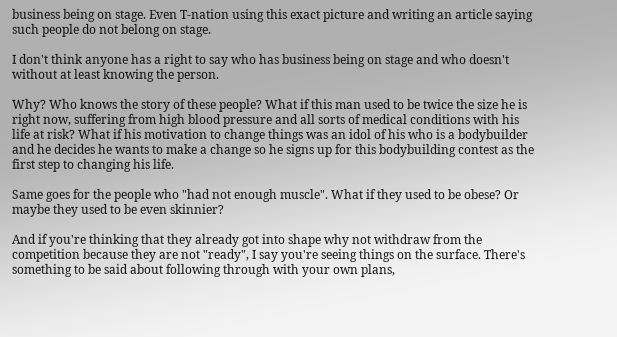business being on stage. Even T-nation using this exact picture and writing an article saying such people do not belong on stage.

I don't think anyone has a right to say who has business being on stage and who doesn't without at least knowing the person.

Why? Who knows the story of these people? What if this man used to be twice the size he is right now, suffering from high blood pressure and all sorts of medical conditions with his life at risk? What if his motivation to change things was an idol of his who is a bodybuilder and he decides he wants to make a change so he signs up for this bodybuilding contest as the first step to changing his life.

Same goes for the people who "had not enough muscle". What if they used to be obese? Or maybe they used to be even skinnier?

And if you're thinking that they already got into shape why not withdraw from the competition because they are not "ready", I say you're seeing things on the surface. There's something to be said about following through with your own plans,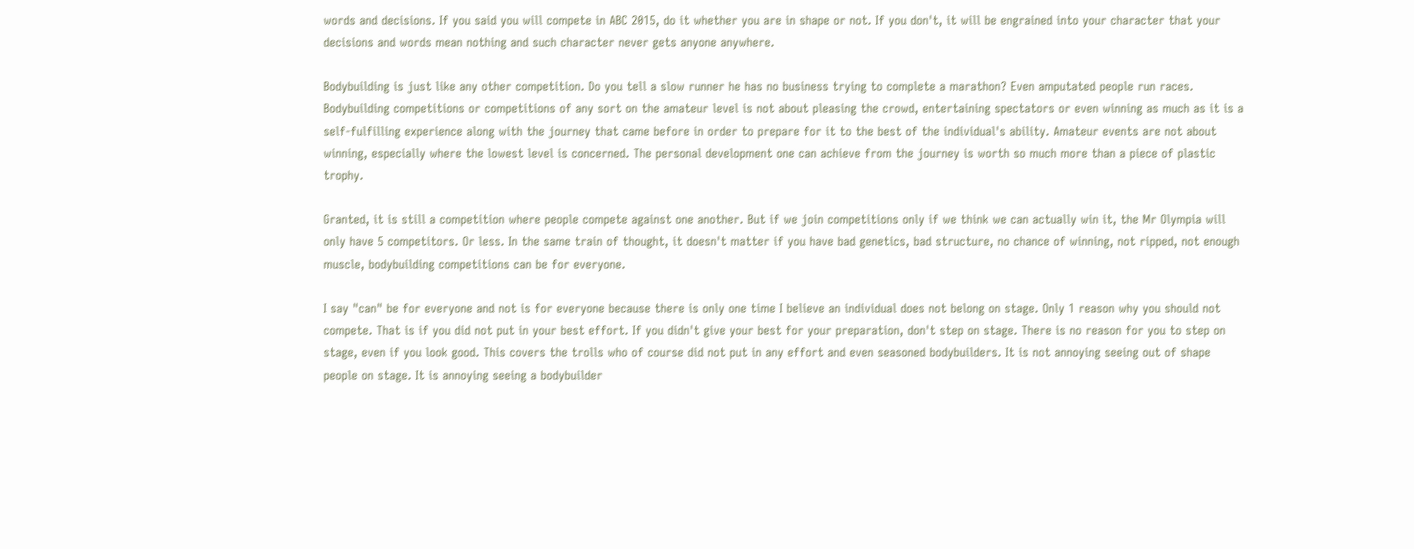words and decisions. If you said you will compete in ABC 2015, do it whether you are in shape or not. If you don't, it will be engrained into your character that your decisions and words mean nothing and such character never gets anyone anywhere.

Bodybuilding is just like any other competition. Do you tell a slow runner he has no business trying to complete a marathon? Even amputated people run races. Bodybuilding competitions or competitions of any sort on the amateur level is not about pleasing the crowd, entertaining spectators or even winning as much as it is a self-fulfilling experience along with the journey that came before in order to prepare for it to the best of the individual's ability. Amateur events are not about winning, especially where the lowest level is concerned. The personal development one can achieve from the journey is worth so much more than a piece of plastic trophy.

Granted, it is still a competition where people compete against one another. But if we join competitions only if we think we can actually win it, the Mr Olympia will only have 5 competitors. Or less. In the same train of thought, it doesn't matter if you have bad genetics, bad structure, no chance of winning, not ripped, not enough muscle, bodybuilding competitions can be for everyone.

I say "can" be for everyone and not is for everyone because there is only one time I believe an individual does not belong on stage. Only 1 reason why you should not compete. That is if you did not put in your best effort. If you didn't give your best for your preparation, don't step on stage. There is no reason for you to step on stage, even if you look good. This covers the trolls who of course did not put in any effort and even seasoned bodybuilders. It is not annoying seeing out of shape people on stage. It is annoying seeing a bodybuilder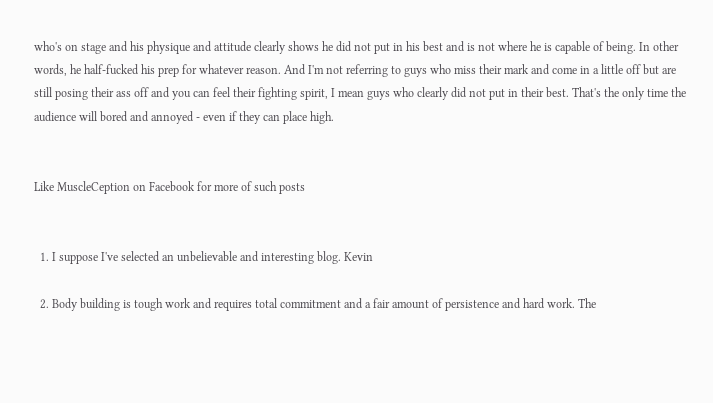who's on stage and his physique and attitude clearly shows he did not put in his best and is not where he is capable of being. In other words, he half-fucked his prep for whatever reason. And I'm not referring to guys who miss their mark and come in a little off but are still posing their ass off and you can feel their fighting spirit, I mean guys who clearly did not put in their best. That's the only time the audience will bored and annoyed - even if they can place high.


Like MuscleCeption on Facebook for more of such posts


  1. I suppose I've selected an unbelievable and interesting blog. Kevin

  2. Body building is tough work and requires total commitment and a fair amount of persistence and hard work. The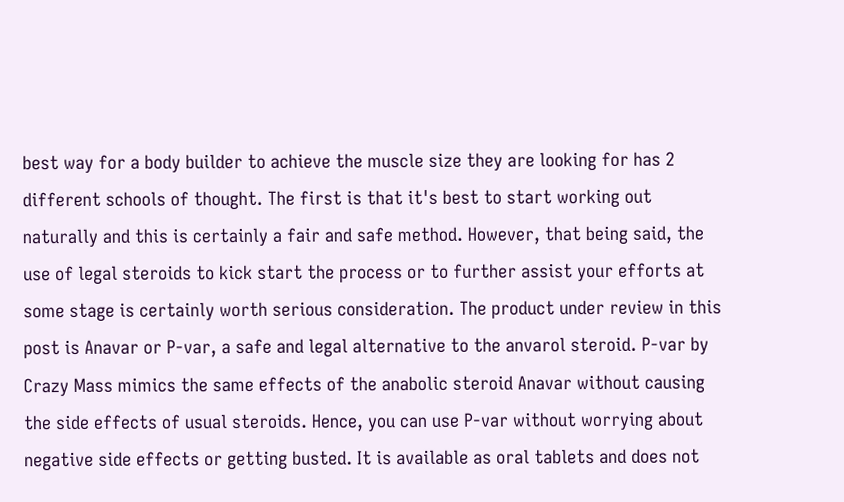best way for a body builder to achieve the muscle size they are looking for has 2 different schools of thought. The first is that it's best to start working out naturally and this is certainly a fair and safe method. However, that being said, the use of legal steroids to kick start the process or to further assist your efforts at some stage is certainly worth serious consideration. The product under review in this post is Anavar or P-var, a safe and legal alternative to the anvarol steroid. P-var by Crazy Mass mimics the same effects of the anabolic steroid Anavar without causing the side effects of usual steroids. Hence, you can use P-var without worrying about negative side effects or getting busted. It is available as oral tablets and does not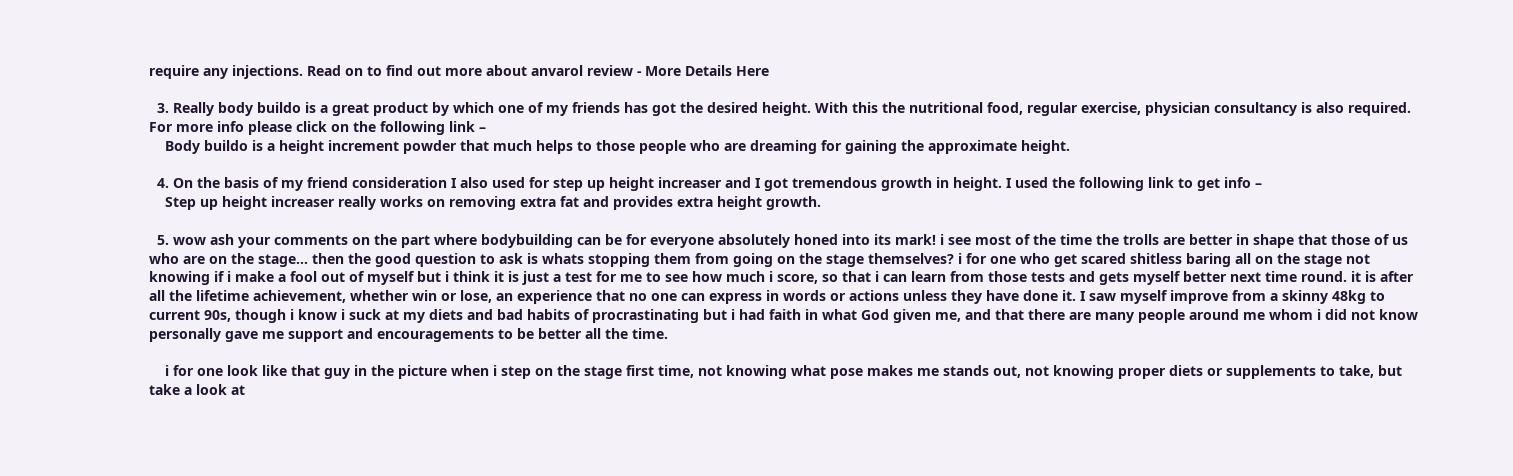require any injections. Read on to find out more about anvarol review - More Details Here

  3. Really body buildo is a great product by which one of my friends has got the desired height. With this the nutritional food, regular exercise, physician consultancy is also required. For more info please click on the following link –
    Body buildo is a height increment powder that much helps to those people who are dreaming for gaining the approximate height.

  4. On the basis of my friend consideration I also used for step up height increaser and I got tremendous growth in height. I used the following link to get info –
    Step up height increaser really works on removing extra fat and provides extra height growth.

  5. wow ash your comments on the part where bodybuilding can be for everyone absolutely honed into its mark! i see most of the time the trolls are better in shape that those of us who are on the stage... then the good question to ask is whats stopping them from going on the stage themselves? i for one who get scared shitless baring all on the stage not knowing if i make a fool out of myself but i think it is just a test for me to see how much i score, so that i can learn from those tests and gets myself better next time round. it is after all the lifetime achievement, whether win or lose, an experience that no one can express in words or actions unless they have done it. I saw myself improve from a skinny 48kg to current 90s, though i know i suck at my diets and bad habits of procrastinating but i had faith in what God given me, and that there are many people around me whom i did not know personally gave me support and encouragements to be better all the time.

    i for one look like that guy in the picture when i step on the stage first time, not knowing what pose makes me stands out, not knowing proper diets or supplements to take, but take a look at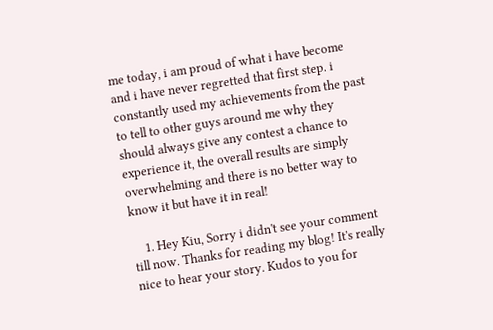me today, i am proud of what i have become and i have never regretted that first step. i constantly used my achievements from the past to tell to other guys around me why they should always give any contest a chance to experience it, the overall results are simply overwhelming and there is no better way to know it but have it in real!

    1. Hey Kiu, Sorry i didn't see your comment till now. Thanks for reading my blog! It's really nice to hear your story. Kudos to you for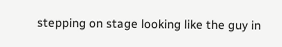stepping on stage looking like the guy in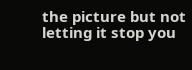the picture but not letting it stop you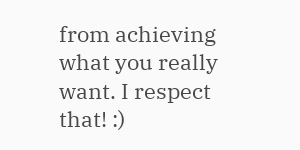from achieving what you really want. I respect that! :)